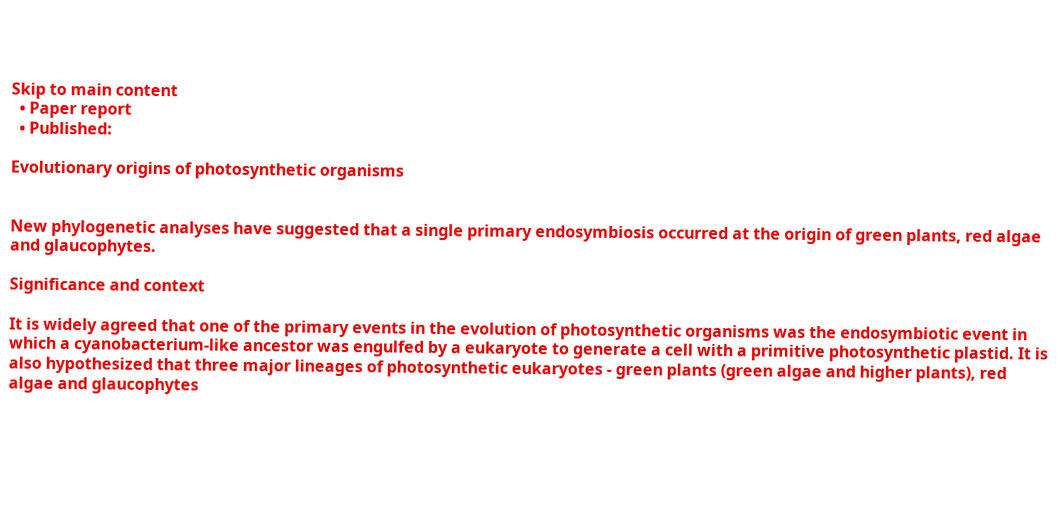Skip to main content
  • Paper report
  • Published:

Evolutionary origins of photosynthetic organisms


New phylogenetic analyses have suggested that a single primary endosymbiosis occurred at the origin of green plants, red algae and glaucophytes.

Significance and context

It is widely agreed that one of the primary events in the evolution of photosynthetic organisms was the endosymbiotic event in which a cyanobacterium-like ancestor was engulfed by a eukaryote to generate a cell with a primitive photosynthetic plastid. It is also hypothesized that three major lineages of photosynthetic eukaryotes - green plants (green algae and higher plants), red algae and glaucophytes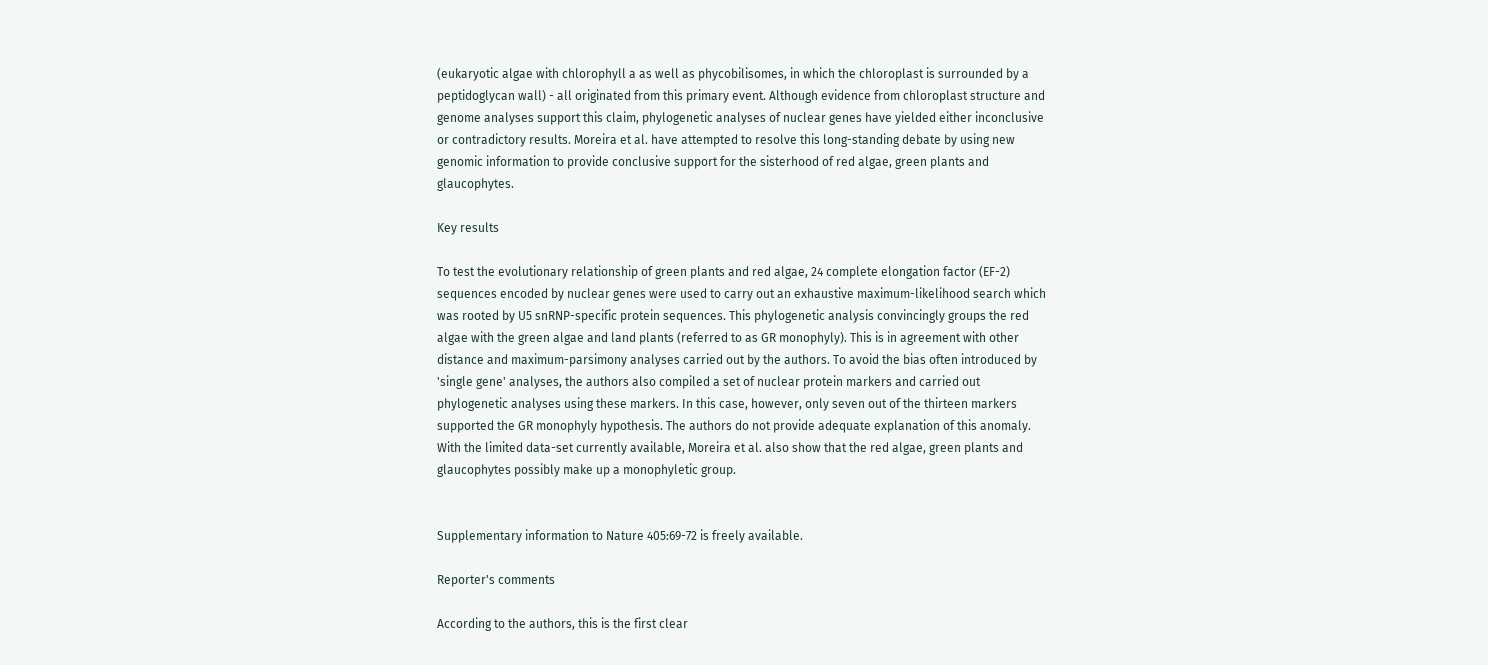(eukaryotic algae with chlorophyll a as well as phycobilisomes, in which the chloroplast is surrounded by a peptidoglycan wall) - all originated from this primary event. Although evidence from chloroplast structure and genome analyses support this claim, phylogenetic analyses of nuclear genes have yielded either inconclusive or contradictory results. Moreira et al. have attempted to resolve this long-standing debate by using new genomic information to provide conclusive support for the sisterhood of red algae, green plants and glaucophytes.

Key results

To test the evolutionary relationship of green plants and red algae, 24 complete elongation factor (EF-2) sequences encoded by nuclear genes were used to carry out an exhaustive maximum-likelihood search which was rooted by U5 snRNP-specific protein sequences. This phylogenetic analysis convincingly groups the red algae with the green algae and land plants (referred to as GR monophyly). This is in agreement with other distance and maximum-parsimony analyses carried out by the authors. To avoid the bias often introduced by 'single gene' analyses, the authors also compiled a set of nuclear protein markers and carried out phylogenetic analyses using these markers. In this case, however, only seven out of the thirteen markers supported the GR monophyly hypothesis. The authors do not provide adequate explanation of this anomaly. With the limited data-set currently available, Moreira et al. also show that the red algae, green plants and glaucophytes possibly make up a monophyletic group.


Supplementary information to Nature 405:69-72 is freely available.

Reporter's comments

According to the authors, this is the first clear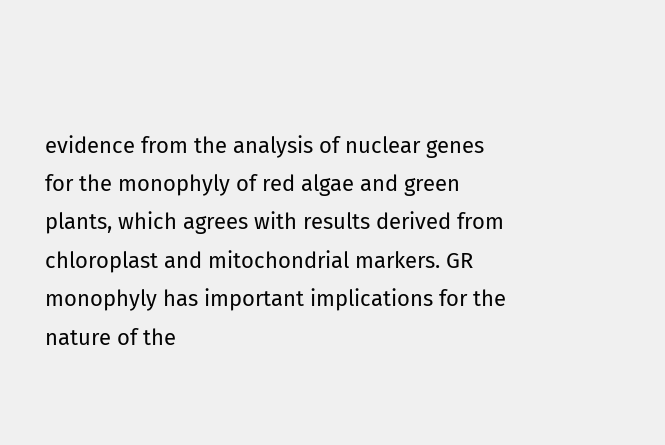evidence from the analysis of nuclear genes for the monophyly of red algae and green plants, which agrees with results derived from chloroplast and mitochondrial markers. GR monophyly has important implications for the nature of the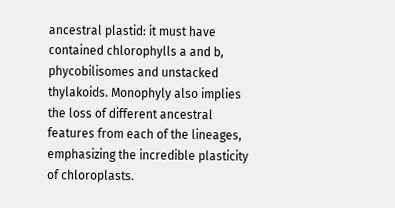ancestral plastid: it must have contained chlorophylls a and b, phycobilisomes and unstacked thylakoids. Monophyly also implies the loss of different ancestral features from each of the lineages, emphasizing the incredible plasticity of chloroplasts.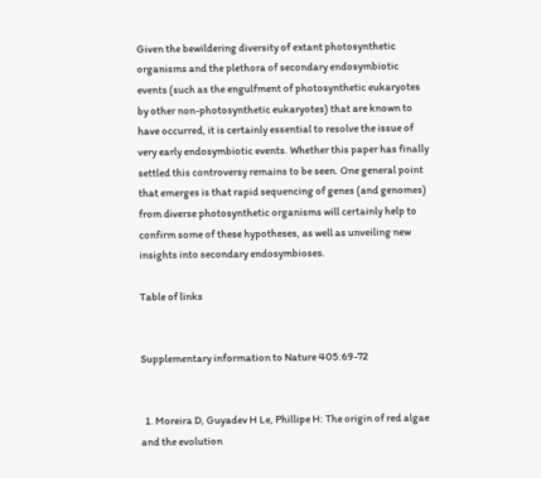Given the bewildering diversity of extant photosynthetic organisms and the plethora of secondary endosymbiotic events (such as the engulfment of photosynthetic eukaryotes by other non-photosynthetic eukaryotes) that are known to have occurred, it is certainly essential to resolve the issue of very early endosymbiotic events. Whether this paper has finally settled this controversy remains to be seen. One general point that emerges is that rapid sequencing of genes (and genomes) from diverse photosynthetic organisms will certainly help to confirm some of these hypotheses, as well as unveiling new insights into secondary endosymbioses.

Table of links


Supplementary information to Nature 405:69-72


  1. Moreira D, Guyadev H Le, Phillipe H: The origin of red algae and the evolution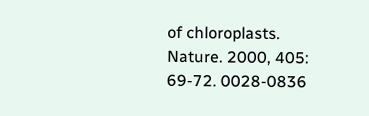of chloroplasts. Nature. 2000, 405: 69-72. 0028-0836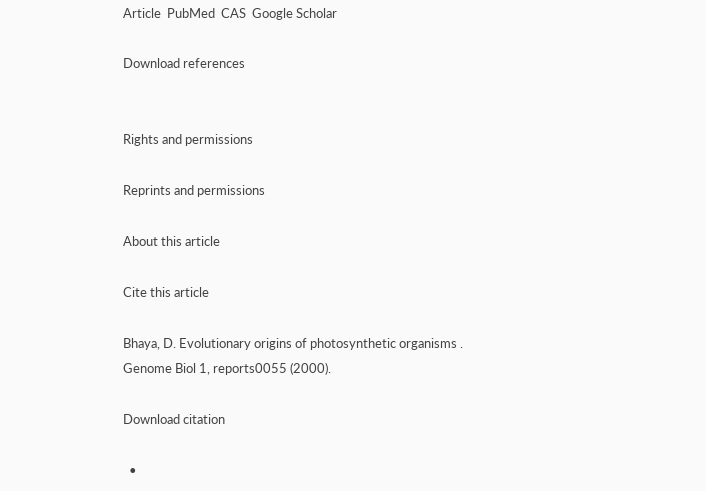Article  PubMed  CAS  Google Scholar

Download references


Rights and permissions

Reprints and permissions

About this article

Cite this article

Bhaya, D. Evolutionary origins of photosynthetic organisms . Genome Biol 1, reports0055 (2000).

Download citation

  •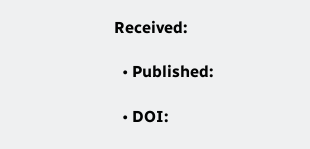Received:

  • Published:

  • DOI: